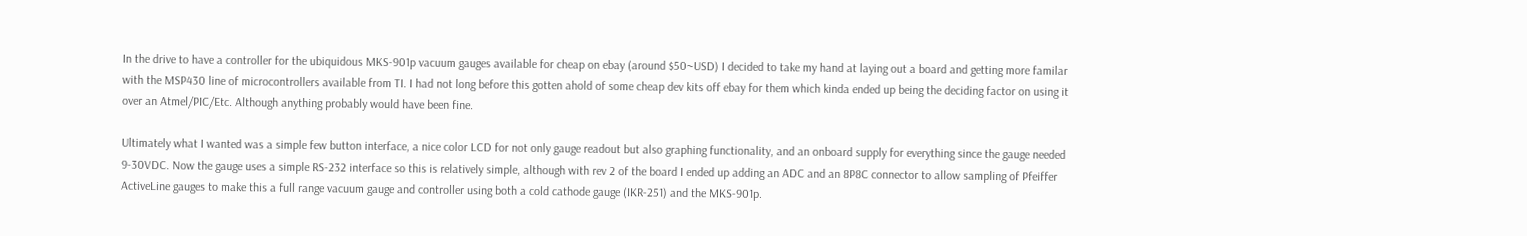In the drive to have a controller for the ubiquidous MKS-901p vacuum gauges available for cheap on ebay (around $50~USD) I decided to take my hand at laying out a board and getting more familar with the MSP430 line of microcontrollers available from TI. I had not long before this gotten ahold of some cheap dev kits off ebay for them which kinda ended up being the deciding factor on using it over an Atmel/PIC/Etc. Although anything probably would have been fine.

Ultimately what I wanted was a simple few button interface, a nice color LCD for not only gauge readout but also graphing functionality, and an onboard supply for everything since the gauge needed 9-30VDC. Now the gauge uses a simple RS-232 interface so this is relatively simple, although with rev 2 of the board I ended up adding an ADC and an 8P8C connector to allow sampling of Pfeiffer ActiveLine gauges to make this a full range vacuum gauge and controller using both a cold cathode gauge (IKR-251) and the MKS-901p.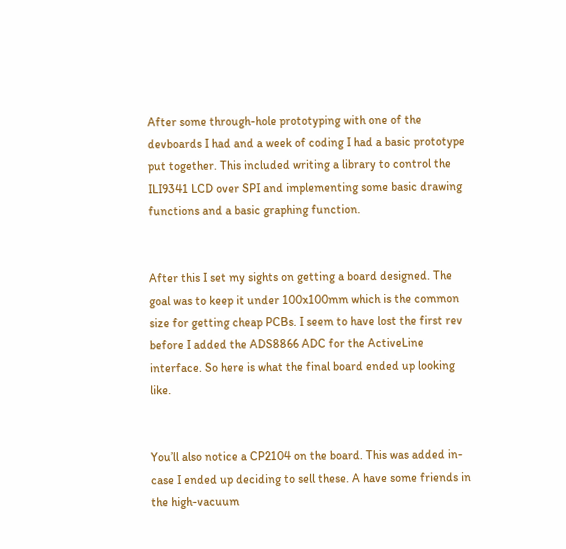After some through-hole prototyping with one of the devboards I had and a week of coding I had a basic prototype put together. This included writing a library to control the ILI9341 LCD over SPI and implementing some basic drawing functions and a basic graphing function.


After this I set my sights on getting a board designed. The goal was to keep it under 100x100mm which is the common size for getting cheap PCBs. I seem to have lost the first rev before I added the ADS8866 ADC for the ActiveLine interface. So here is what the final board ended up looking like.


You’ll also notice a CP2104 on the board. This was added in-case I ended up deciding to sell these. A have some friends in the high-vacuum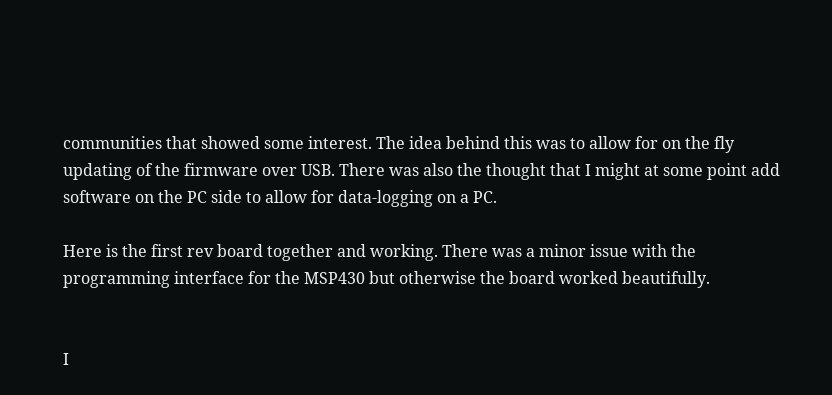communities that showed some interest. The idea behind this was to allow for on the fly updating of the firmware over USB. There was also the thought that I might at some point add software on the PC side to allow for data-logging on a PC.

Here is the first rev board together and working. There was a minor issue with the programming interface for the MSP430 but otherwise the board worked beautifully.


I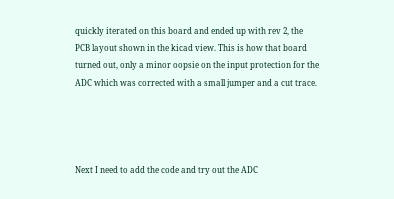quickly iterated on this board and ended up with rev 2, the PCB layout shown in the kicad view. This is how that board turned out, only a minor oopsie on the input protection for the ADC which was corrected with a small jumper and a cut trace.




Next I need to add the code and try out the ADC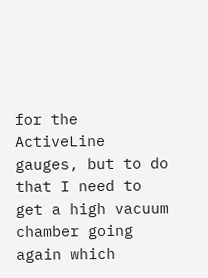for the ActiveLine gauges, but to do that I need to get a high vacuum chamber going again which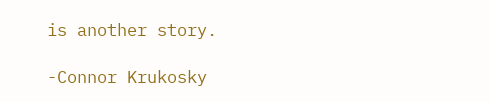is another story.

-Connor Krukosky